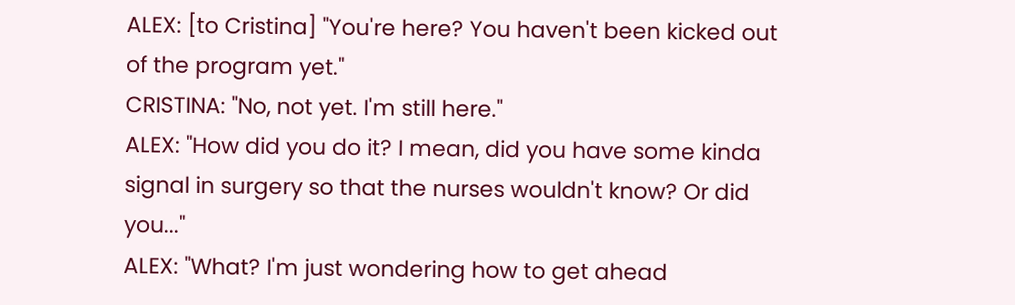ALEX: [to Cristina] "You're here? You haven't been kicked out of the program yet."
CRISTINA: "No, not yet. I'm still here."
ALEX: "How did you do it? I mean, did you have some kinda signal in surgery so that the nurses wouldn't know? Or did you..."
ALEX: "What? I'm just wondering how to get ahead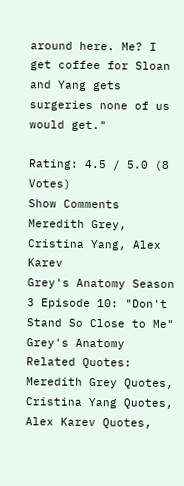around here. Me? I get coffee for Sloan and Yang gets surgeries none of us would get."

Rating: 4.5 / 5.0 (8 Votes)
Show Comments
Meredith Grey, Cristina Yang, Alex Karev
Grey's Anatomy Season 3 Episode 10: "Don't Stand So Close to Me"
Grey's Anatomy
Related Quotes:
Meredith Grey Quotes, Cristina Yang Quotes, Alex Karev Quotes,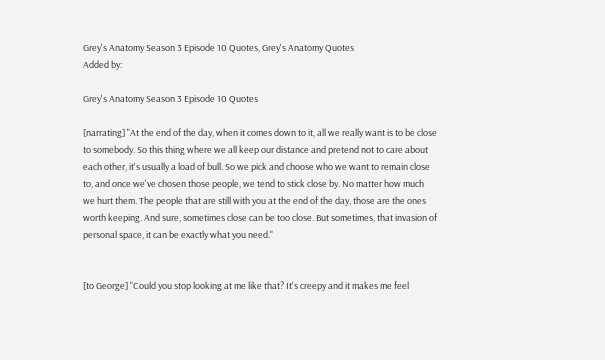Grey's Anatomy Season 3 Episode 10 Quotes, Grey's Anatomy Quotes
Added by:

Grey's Anatomy Season 3 Episode 10 Quotes

[narrating] "At the end of the day, when it comes down to it, all we really want is to be close to somebody. So this thing where we all keep our distance and pretend not to care about each other, it's usually a load of bull. So we pick and choose who we want to remain close to, and once we've chosen those people, we tend to stick close by. No matter how much we hurt them. The people that are still with you at the end of the day, those are the ones worth keeping. And sure, sometimes close can be too close. But sometimes, that invasion of personal space, it can be exactly what you need."


[to George] "Could you stop looking at me like that? It's creepy and it makes me feel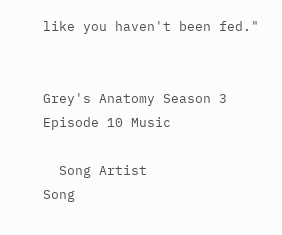like you haven't been fed."


Grey's Anatomy Season 3 Episode 10 Music

  Song Artist
Song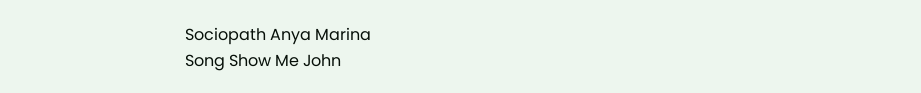Sociopath Anya Marina
Song Show Me John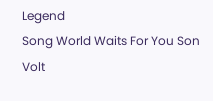Legend
Song World Waits For You Son Volt